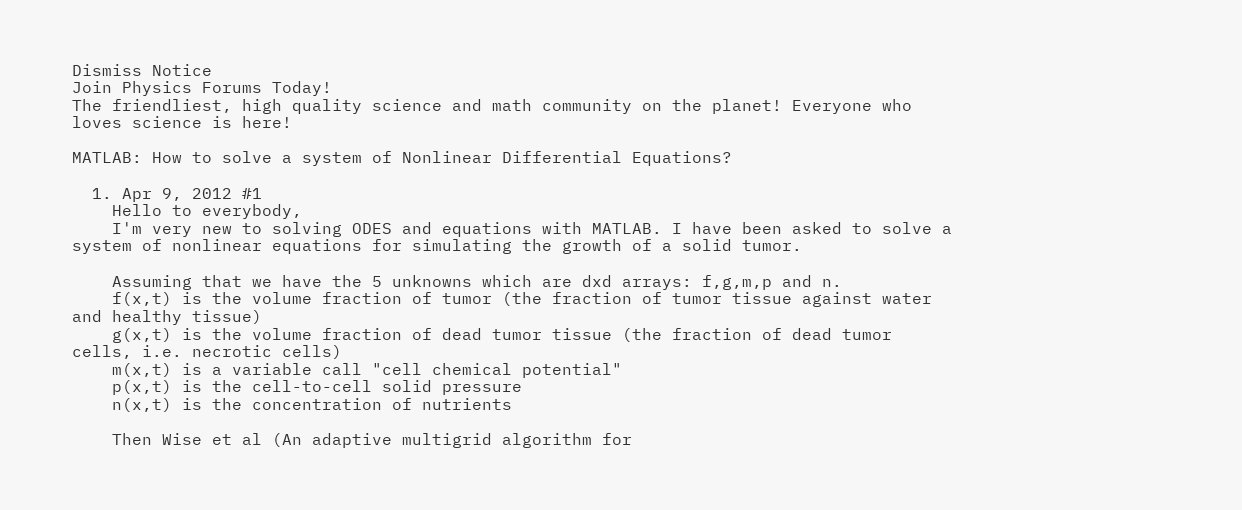Dismiss Notice
Join Physics Forums Today!
The friendliest, high quality science and math community on the planet! Everyone who loves science is here!

MATLAB: How to solve a system of Nonlinear Differential Equations?

  1. Apr 9, 2012 #1
    Hello to everybody,
    I'm very new to solving ODES and equations with MATLAB. I have been asked to solve a system of nonlinear equations for simulating the growth of a solid tumor.

    Assuming that we have the 5 unknowns which are dxd arrays: f,g,m,p and n.
    f(x,t) is the volume fraction of tumor (the fraction of tumor tissue against water and healthy tissue)
    g(x,t) is the volume fraction of dead tumor tissue (the fraction of dead tumor cells, i.e. necrotic cells)
    m(x,t) is a variable call "cell chemical potential"
    p(x,t) is the cell-to-cell solid pressure
    n(x,t) is the concentration of nutrients

    Then Wise et al (An adaptive multigrid algorithm for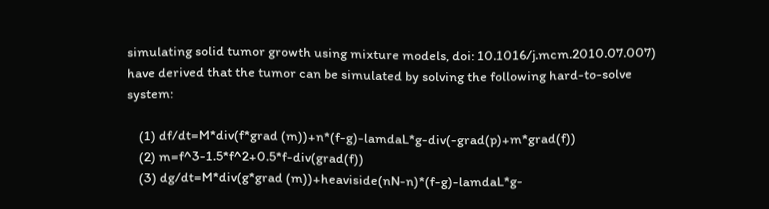simulating solid tumor growth using mixture models, doi: 10.1016/j.mcm.2010.07.007) have derived that the tumor can be simulated by solving the following hard-to-solve system:

    (1) df/dt=M*div(f*grad (m))+n*(f-g)-lamdaL*g-div(-grad(p)+m*grad(f))
    (2) m=f^3-1.5*f^2+0.5*f-div(grad(f))
    (3) dg/dt=M*div(g*grad (m))+heaviside(nN-n)*(f-g)-lamdaL*g-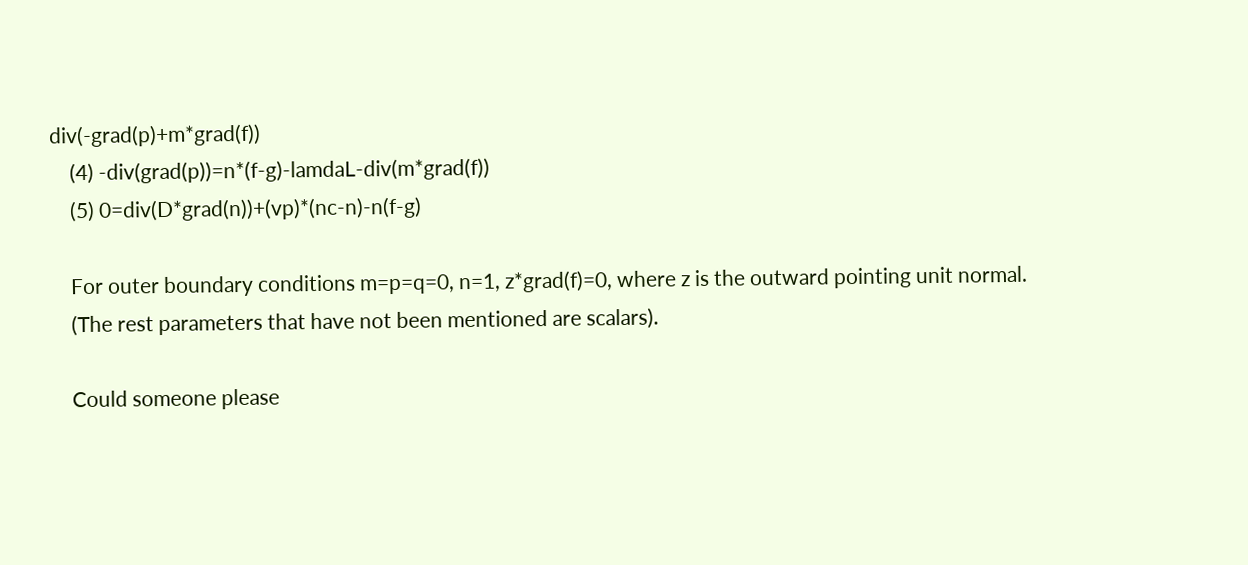div(-grad(p)+m*grad(f))
    (4) -div(grad(p))=n*(f-g)-lamdaL-div(m*grad(f))
    (5) 0=div(D*grad(n))+(vp)*(nc-n)-n(f-g)

    For outer boundary conditions m=p=q=0, n=1, z*grad(f)=0, where z is the outward pointing unit normal.
    (The rest parameters that have not been mentioned are scalars).

    Could someone please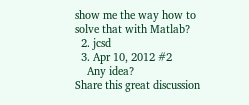show me the way how to solve that with Matlab?
  2. jcsd
  3. Apr 10, 2012 #2
    Any idea?
Share this great discussion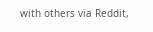with others via Reddit,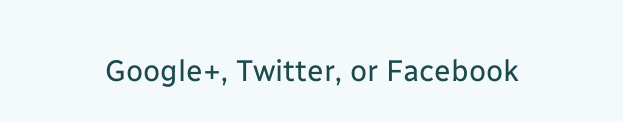Google+, Twitter, or Facebook